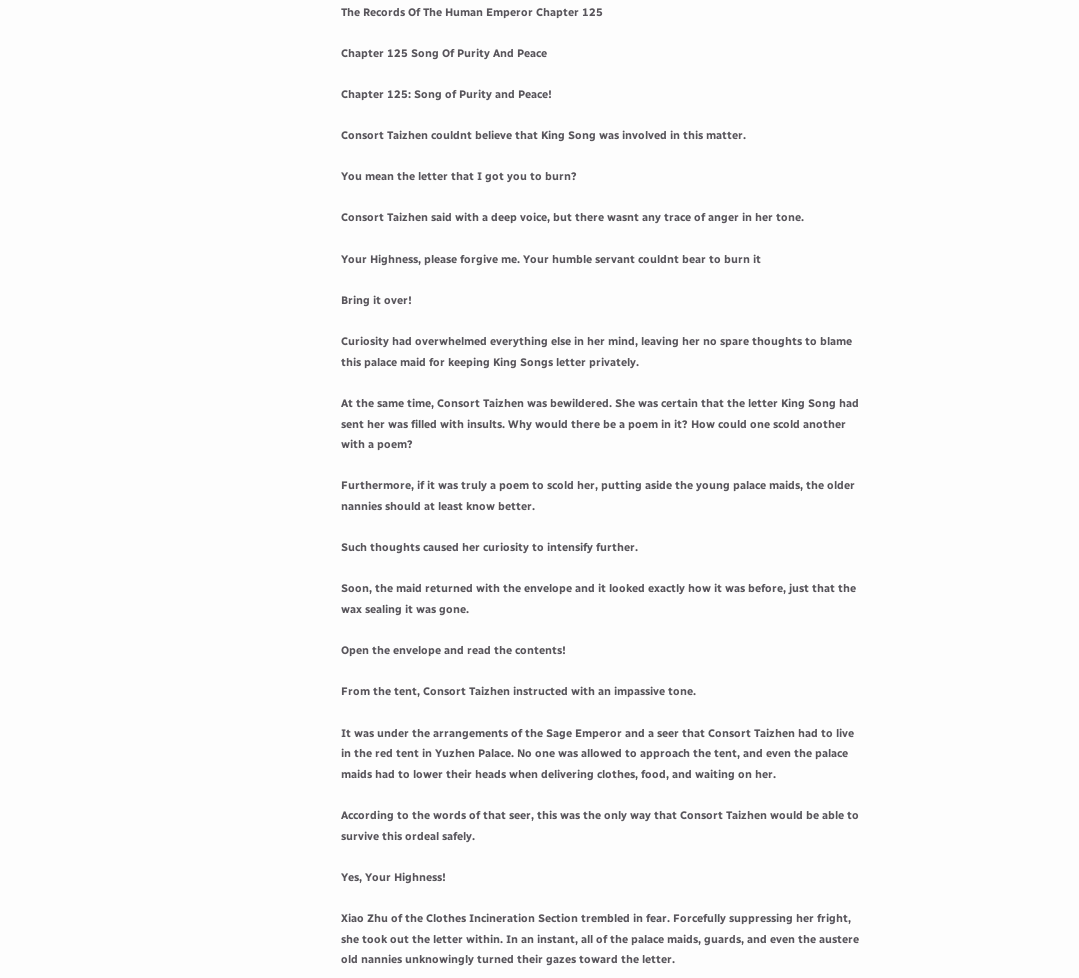The Records Of The Human Emperor Chapter 125

Chapter 125 Song Of Purity And Peace

Chapter 125: Song of Purity and Peace!

Consort Taizhen couldnt believe that King Song was involved in this matter.

You mean the letter that I got you to burn?

Consort Taizhen said with a deep voice, but there wasnt any trace of anger in her tone.

Your Highness, please forgive me. Your humble servant couldnt bear to burn it

Bring it over!

Curiosity had overwhelmed everything else in her mind, leaving her no spare thoughts to blame this palace maid for keeping King Songs letter privately.

At the same time, Consort Taizhen was bewildered. She was certain that the letter King Song had sent her was filled with insults. Why would there be a poem in it? How could one scold another with a poem?

Furthermore, if it was truly a poem to scold her, putting aside the young palace maids, the older nannies should at least know better.

Such thoughts caused her curiosity to intensify further.

Soon, the maid returned with the envelope and it looked exactly how it was before, just that the wax sealing it was gone.

Open the envelope and read the contents!

From the tent, Consort Taizhen instructed with an impassive tone.

It was under the arrangements of the Sage Emperor and a seer that Consort Taizhen had to live in the red tent in Yuzhen Palace. No one was allowed to approach the tent, and even the palace maids had to lower their heads when delivering clothes, food, and waiting on her.

According to the words of that seer, this was the only way that Consort Taizhen would be able to survive this ordeal safely.

Yes, Your Highness!

Xiao Zhu of the Clothes Incineration Section trembled in fear. Forcefully suppressing her fright, she took out the letter within. In an instant, all of the palace maids, guards, and even the austere old nannies unknowingly turned their gazes toward the letter.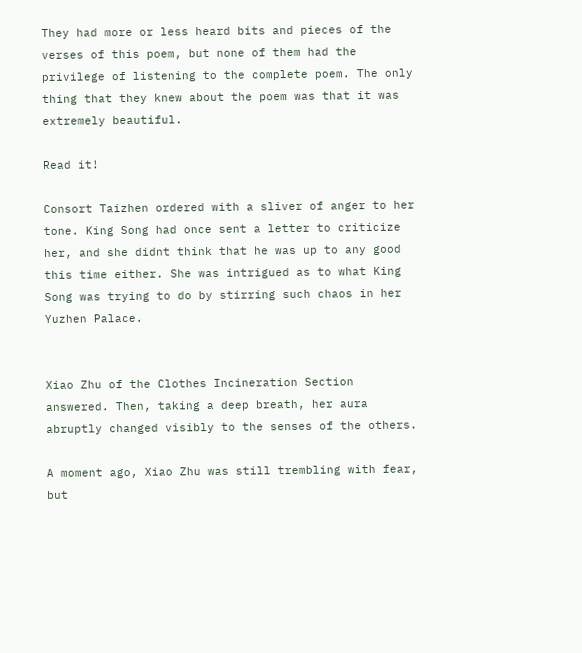They had more or less heard bits and pieces of the verses of this poem, but none of them had the privilege of listening to the complete poem. The only thing that they knew about the poem was that it was extremely beautiful.

Read it!

Consort Taizhen ordered with a sliver of anger to her tone. King Song had once sent a letter to criticize her, and she didnt think that he was up to any good this time either. She was intrigued as to what King Song was trying to do by stirring such chaos in her Yuzhen Palace.


Xiao Zhu of the Clothes Incineration Section answered. Then, taking a deep breath, her aura abruptly changed visibly to the senses of the others.

A moment ago, Xiao Zhu was still trembling with fear, but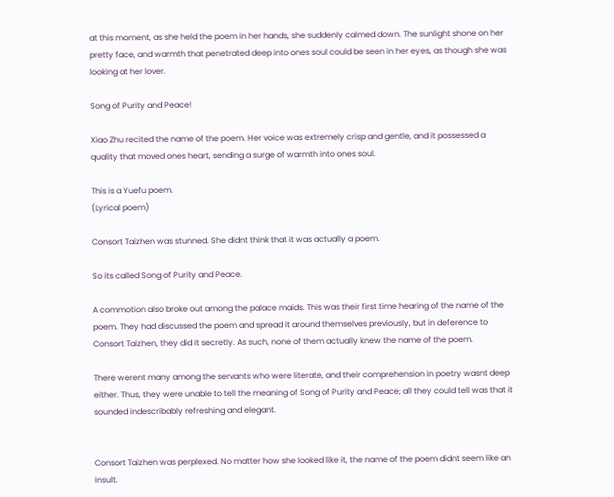at this moment, as she held the poem in her hands, she suddenly calmed down. The sunlight shone on her pretty face, and warmth that penetrated deep into ones soul could be seen in her eyes, as though she was looking at her lover.

Song of Purity and Peace!

Xiao Zhu recited the name of the poem. Her voice was extremely crisp and gentle, and it possessed a quality that moved ones heart, sending a surge of warmth into ones soul.

This is a Yuefu poem.
(Lyrical poem)

Consort Taizhen was stunned. She didnt think that it was actually a poem.

So its called Song of Purity and Peace.

A commotion also broke out among the palace maids. This was their first time hearing of the name of the poem. They had discussed the poem and spread it around themselves previously, but in deference to Consort Taizhen, they did it secretly. As such, none of them actually knew the name of the poem.

There werent many among the servants who were literate, and their comprehension in poetry wasnt deep either. Thus, they were unable to tell the meaning of Song of Purity and Peace; all they could tell was that it sounded indescribably refreshing and elegant.


Consort Taizhen was perplexed. No matter how she looked like it, the name of the poem didnt seem like an insult.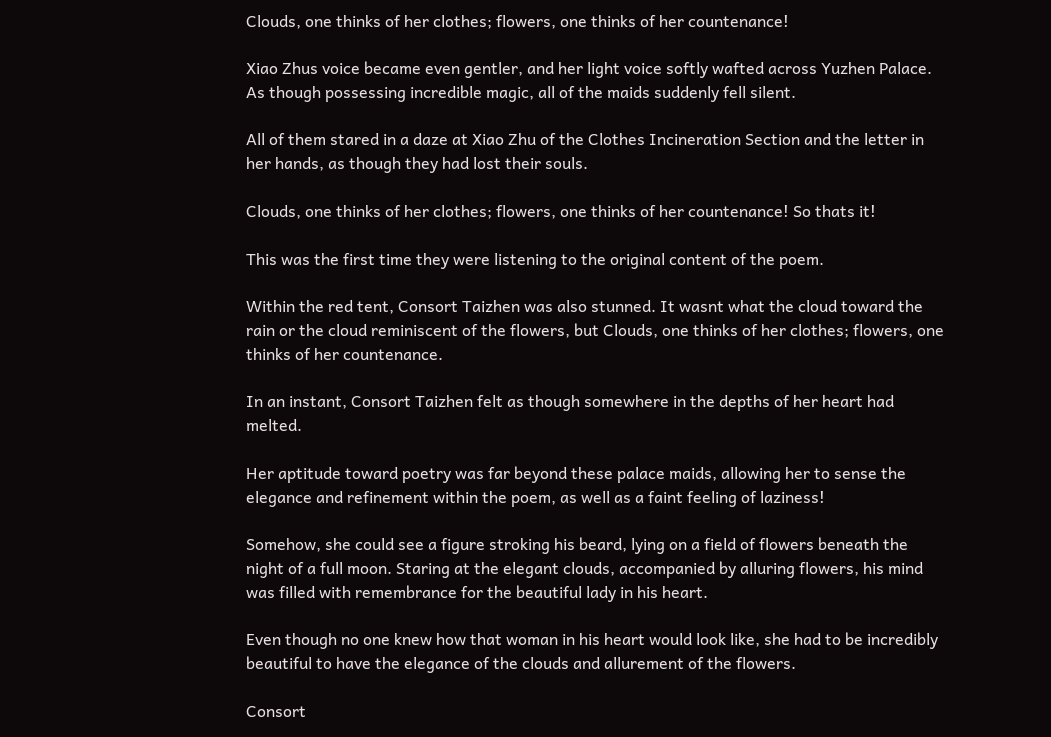Clouds, one thinks of her clothes; flowers, one thinks of her countenance!

Xiao Zhus voice became even gentler, and her light voice softly wafted across Yuzhen Palace. As though possessing incredible magic, all of the maids suddenly fell silent.

All of them stared in a daze at Xiao Zhu of the Clothes Incineration Section and the letter in her hands, as though they had lost their souls.

Clouds, one thinks of her clothes; flowers, one thinks of her countenance! So thats it!

This was the first time they were listening to the original content of the poem.

Within the red tent, Consort Taizhen was also stunned. It wasnt what the cloud toward the rain or the cloud reminiscent of the flowers, but Clouds, one thinks of her clothes; flowers, one thinks of her countenance.

In an instant, Consort Taizhen felt as though somewhere in the depths of her heart had melted.

Her aptitude toward poetry was far beyond these palace maids, allowing her to sense the elegance and refinement within the poem, as well as a faint feeling of laziness!

Somehow, she could see a figure stroking his beard, lying on a field of flowers beneath the night of a full moon. Staring at the elegant clouds, accompanied by alluring flowers, his mind was filled with remembrance for the beautiful lady in his heart.

Even though no one knew how that woman in his heart would look like, she had to be incredibly beautiful to have the elegance of the clouds and allurement of the flowers.

Consort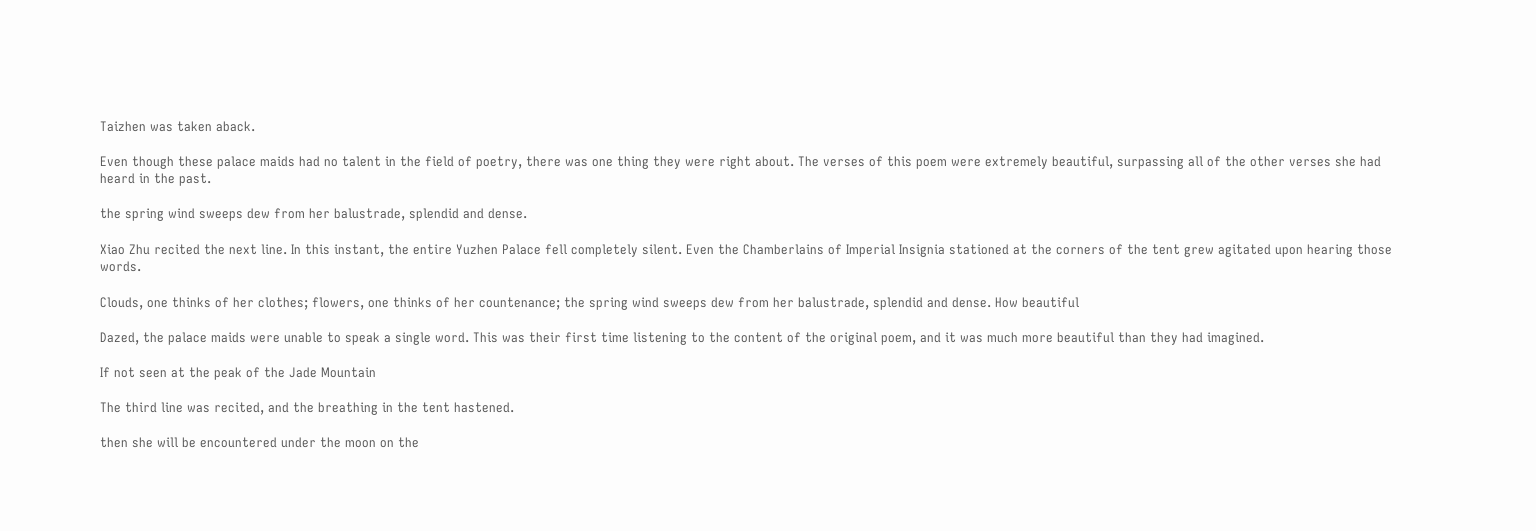Taizhen was taken aback.

Even though these palace maids had no talent in the field of poetry, there was one thing they were right about. The verses of this poem were extremely beautiful, surpassing all of the other verses she had heard in the past.

the spring wind sweeps dew from her balustrade, splendid and dense.

Xiao Zhu recited the next line. In this instant, the entire Yuzhen Palace fell completely silent. Even the Chamberlains of Imperial Insignia stationed at the corners of the tent grew agitated upon hearing those words.

Clouds, one thinks of her clothes; flowers, one thinks of her countenance; the spring wind sweeps dew from her balustrade, splendid and dense. How beautiful

Dazed, the palace maids were unable to speak a single word. This was their first time listening to the content of the original poem, and it was much more beautiful than they had imagined.

If not seen at the peak of the Jade Mountain

The third line was recited, and the breathing in the tent hastened.

then she will be encountered under the moon on the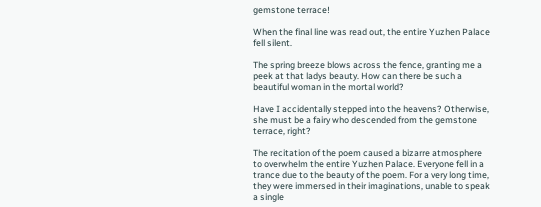gemstone terrace!

When the final line was read out, the entire Yuzhen Palace fell silent.

The spring breeze blows across the fence, granting me a peek at that ladys beauty. How can there be such a beautiful woman in the mortal world?

Have I accidentally stepped into the heavens? Otherwise, she must be a fairy who descended from the gemstone terrace, right?

The recitation of the poem caused a bizarre atmosphere to overwhelm the entire Yuzhen Palace. Everyone fell in a trance due to the beauty of the poem. For a very long time, they were immersed in their imaginations, unable to speak a single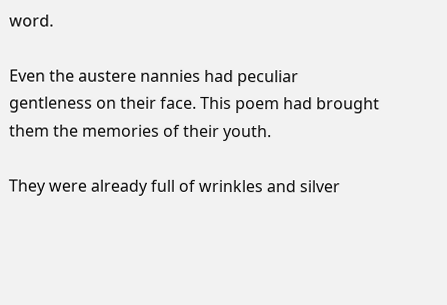word.

Even the austere nannies had peculiar gentleness on their face. This poem had brought them the memories of their youth.

They were already full of wrinkles and silver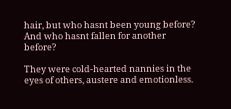hair, but who hasnt been young before? And who hasnt fallen for another before?

They were cold-hearted nannies in the eyes of others, austere and emotionless.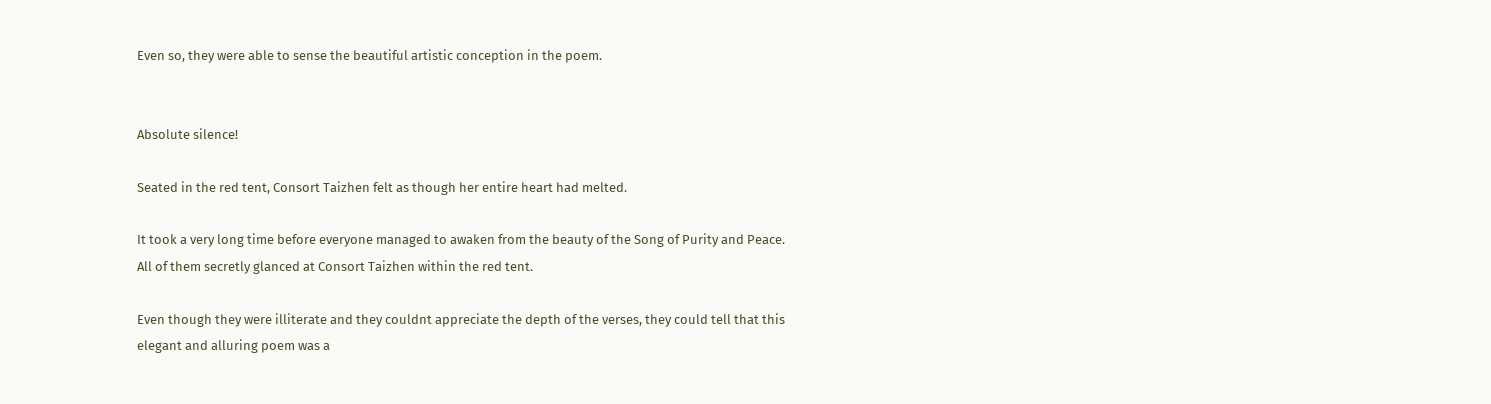Even so, they were able to sense the beautiful artistic conception in the poem.


Absolute silence!

Seated in the red tent, Consort Taizhen felt as though her entire heart had melted.

It took a very long time before everyone managed to awaken from the beauty of the Song of Purity and Peace. All of them secretly glanced at Consort Taizhen within the red tent.

Even though they were illiterate and they couldnt appreciate the depth of the verses, they could tell that this elegant and alluring poem was a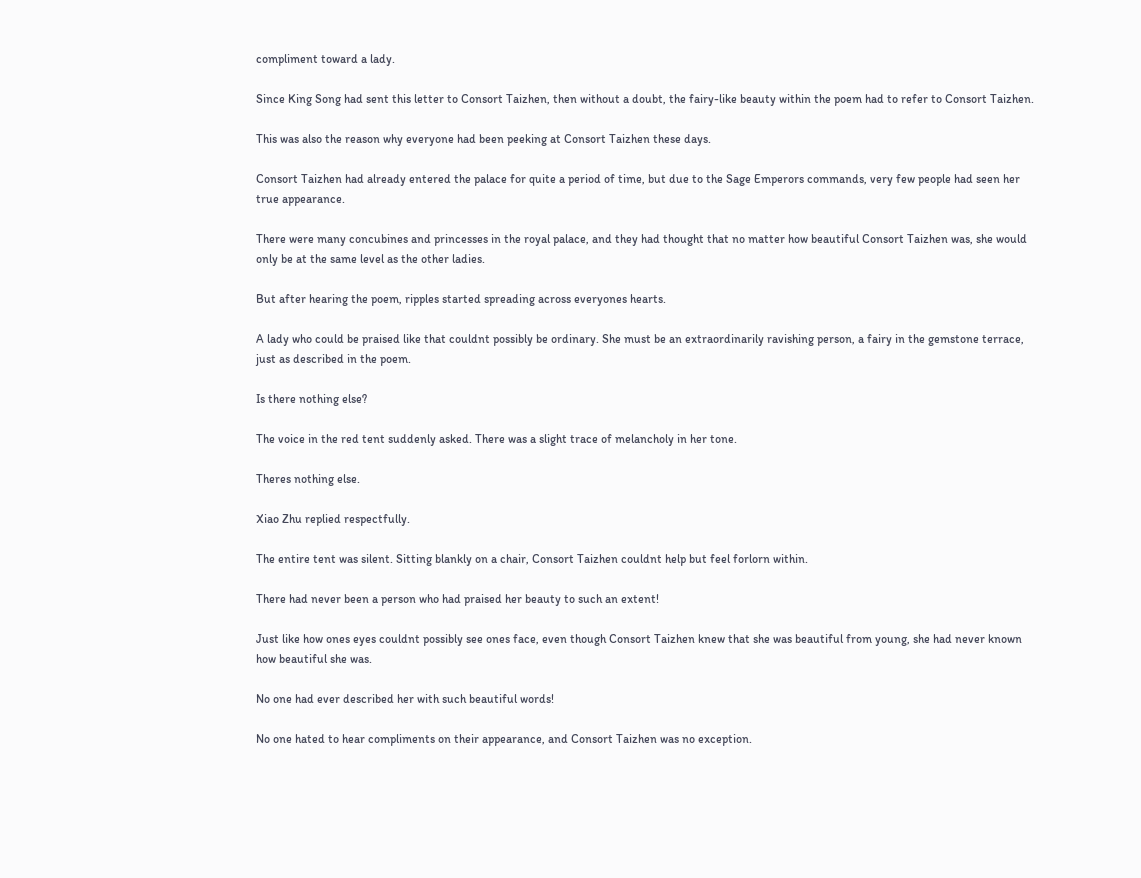compliment toward a lady.

Since King Song had sent this letter to Consort Taizhen, then without a doubt, the fairy-like beauty within the poem had to refer to Consort Taizhen.

This was also the reason why everyone had been peeking at Consort Taizhen these days.

Consort Taizhen had already entered the palace for quite a period of time, but due to the Sage Emperors commands, very few people had seen her true appearance.

There were many concubines and princesses in the royal palace, and they had thought that no matter how beautiful Consort Taizhen was, she would only be at the same level as the other ladies.

But after hearing the poem, ripples started spreading across everyones hearts.

A lady who could be praised like that couldnt possibly be ordinary. She must be an extraordinarily ravishing person, a fairy in the gemstone terrace, just as described in the poem.

Is there nothing else?

The voice in the red tent suddenly asked. There was a slight trace of melancholy in her tone.

Theres nothing else.

Xiao Zhu replied respectfully.

The entire tent was silent. Sitting blankly on a chair, Consort Taizhen couldnt help but feel forlorn within.

There had never been a person who had praised her beauty to such an extent!

Just like how ones eyes couldnt possibly see ones face, even though Consort Taizhen knew that she was beautiful from young, she had never known how beautiful she was.

No one had ever described her with such beautiful words!

No one hated to hear compliments on their appearance, and Consort Taizhen was no exception.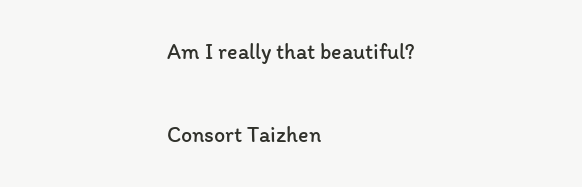Am I really that beautiful?

Consort Taizhen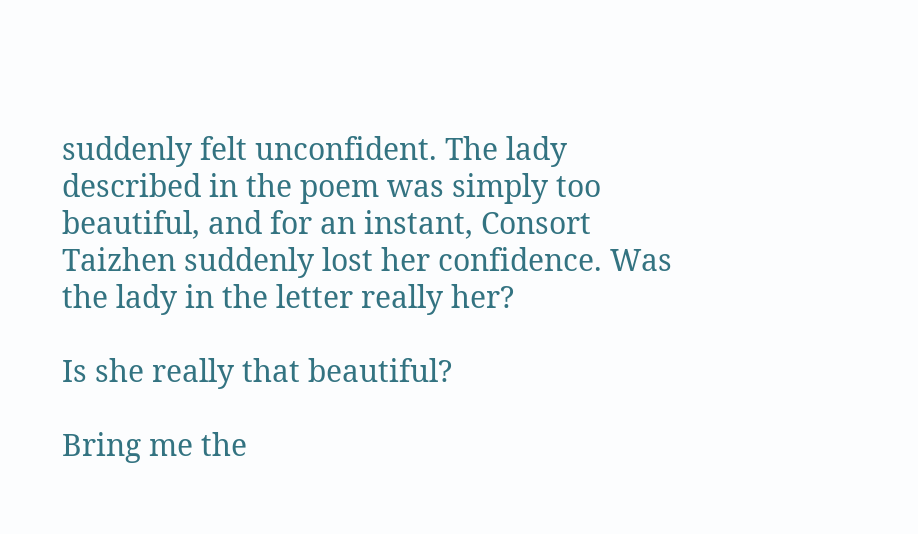suddenly felt unconfident. The lady described in the poem was simply too beautiful, and for an instant, Consort Taizhen suddenly lost her confidence. Was the lady in the letter really her?

Is she really that beautiful?

Bring me the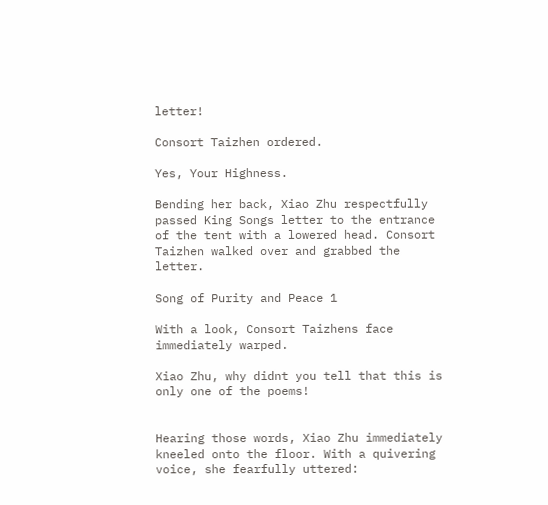letter!

Consort Taizhen ordered.

Yes, Your Highness.

Bending her back, Xiao Zhu respectfully passed King Songs letter to the entrance of the tent with a lowered head. Consort Taizhen walked over and grabbed the letter.

Song of Purity and Peace 1

With a look, Consort Taizhens face immediately warped.

Xiao Zhu, why didnt you tell that this is only one of the poems!


Hearing those words, Xiao Zhu immediately kneeled onto the floor. With a quivering voice, she fearfully uttered: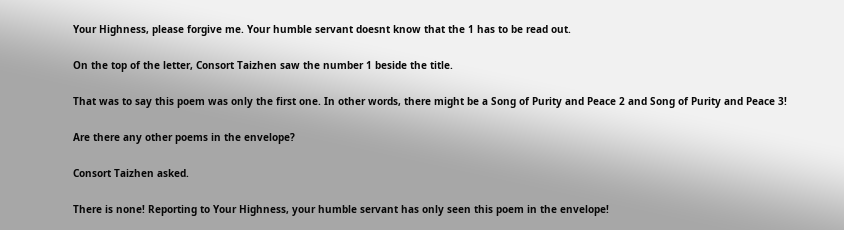Your Highness, please forgive me. Your humble servant doesnt know that the 1 has to be read out.

On the top of the letter, Consort Taizhen saw the number 1 beside the title.

That was to say this poem was only the first one. In other words, there might be a Song of Purity and Peace 2 and Song of Purity and Peace 3!

Are there any other poems in the envelope?

Consort Taizhen asked.

There is none! Reporting to Your Highness, your humble servant has only seen this poem in the envelope!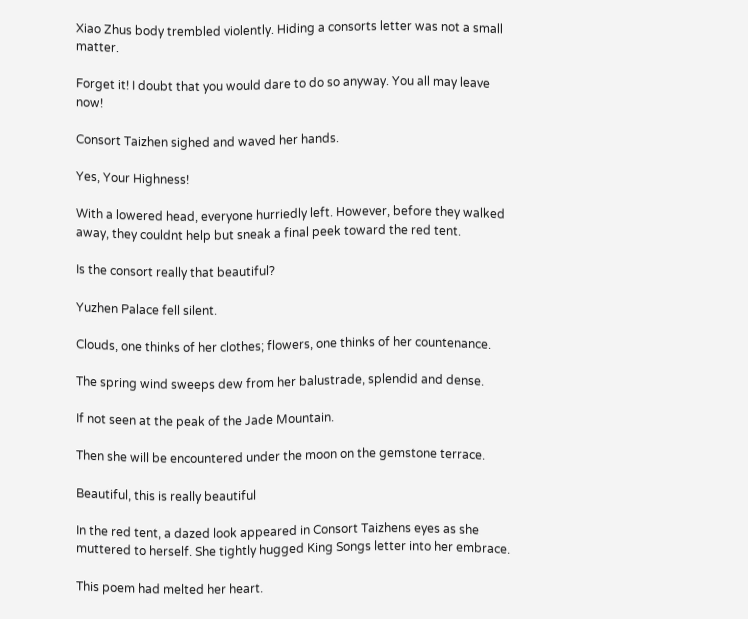Xiao Zhus body trembled violently. Hiding a consorts letter was not a small matter.

Forget it! I doubt that you would dare to do so anyway. You all may leave now!

Consort Taizhen sighed and waved her hands.

Yes, Your Highness!

With a lowered head, everyone hurriedly left. However, before they walked away, they couldnt help but sneak a final peek toward the red tent.

Is the consort really that beautiful?

Yuzhen Palace fell silent.

Clouds, one thinks of her clothes; flowers, one thinks of her countenance.

The spring wind sweeps dew from her balustrade, splendid and dense.

If not seen at the peak of the Jade Mountain.

Then she will be encountered under the moon on the gemstone terrace.

Beautiful, this is really beautiful

In the red tent, a dazed look appeared in Consort Taizhens eyes as she muttered to herself. She tightly hugged King Songs letter into her embrace.

This poem had melted her heart.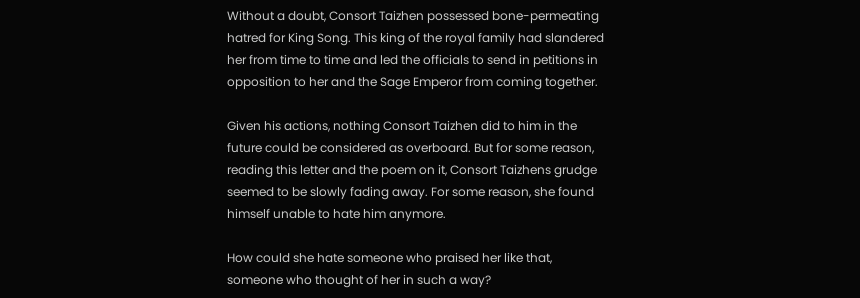Without a doubt, Consort Taizhen possessed bone-permeating hatred for King Song. This king of the royal family had slandered her from time to time and led the officials to send in petitions in opposition to her and the Sage Emperor from coming together.

Given his actions, nothing Consort Taizhen did to him in the future could be considered as overboard. But for some reason, reading this letter and the poem on it, Consort Taizhens grudge seemed to be slowly fading away. For some reason, she found himself unable to hate him anymore.

How could she hate someone who praised her like that, someone who thought of her in such a way?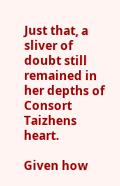Just that, a sliver of doubt still remained in her depths of Consort Taizhens heart.

Given how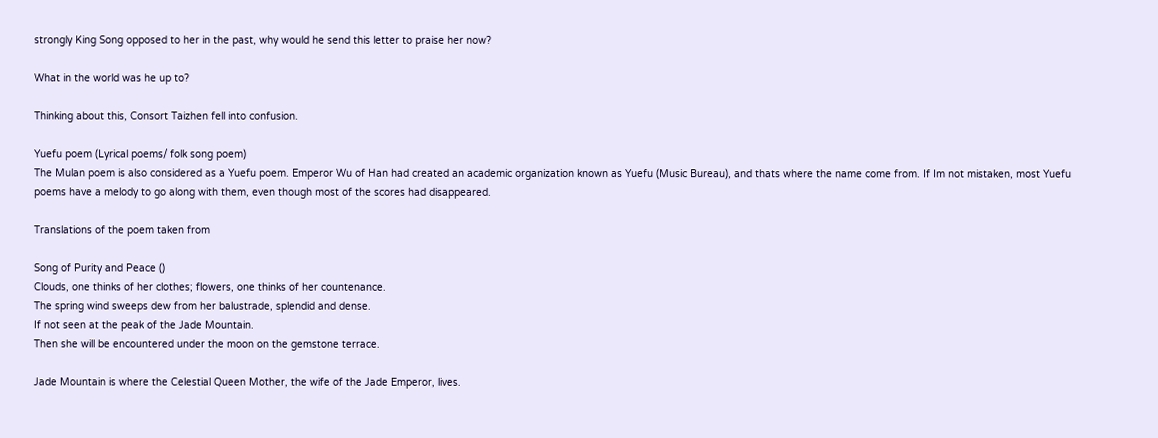strongly King Song opposed to her in the past, why would he send this letter to praise her now?

What in the world was he up to?

Thinking about this, Consort Taizhen fell into confusion.

Yuefu poem (Lyrical poems/ folk song poem)
The Mulan poem is also considered as a Yuefu poem. Emperor Wu of Han had created an academic organization known as Yuefu (Music Bureau), and thats where the name come from. If Im not mistaken, most Yuefu poems have a melody to go along with them, even though most of the scores had disappeared.

Translations of the poem taken from

Song of Purity and Peace ()
Clouds, one thinks of her clothes; flowers, one thinks of her countenance.
The spring wind sweeps dew from her balustrade, splendid and dense.
If not seen at the peak of the Jade Mountain.
Then she will be encountered under the moon on the gemstone terrace.

Jade Mountain is where the Celestial Queen Mother, the wife of the Jade Emperor, lives.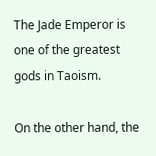The Jade Emperor is one of the greatest gods in Taoism.

On the other hand, the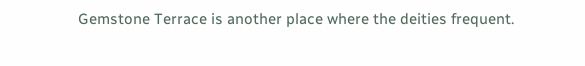Gemstone Terrace is another place where the deities frequent.